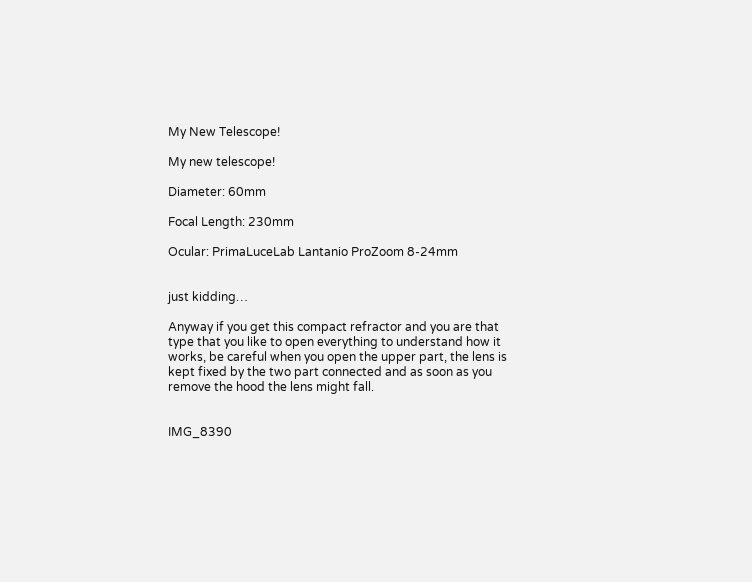My New Telescope!

My new telescope!

Diameter: 60mm

Focal Length: 230mm

Ocular: PrimaLuceLab Lantanio ProZoom 8-24mm


just kidding…

Anyway if you get this compact refractor and you are that type that you like to open everything to understand how it works, be careful when you open the upper part, the lens is kept fixed by the two part connected and as soon as you remove the hood the lens might fall.


IMG_8390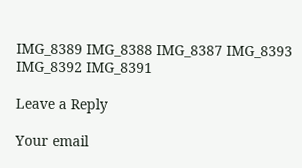IMG_8389 IMG_8388 IMG_8387 IMG_8393 IMG_8392 IMG_8391

Leave a Reply

Your email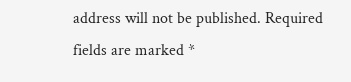address will not be published. Required fields are marked *